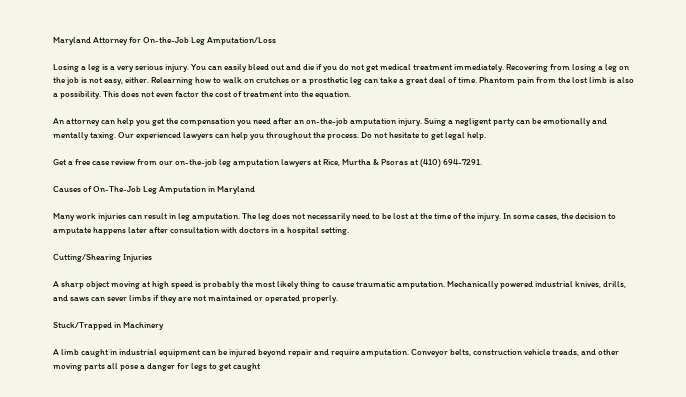Maryland Attorney for On-the-Job Leg Amputation/Loss

Losing a leg is a very serious injury. You can easily bleed out and die if you do not get medical treatment immediately. Recovering from losing a leg on the job is not easy, either. Relearning how to walk on crutches or a prosthetic leg can take a great deal of time. Phantom pain from the lost limb is also a possibility. This does not even factor the cost of treatment into the equation.

An attorney can help you get the compensation you need after an on-the-job amputation injury. Suing a negligent party can be emotionally and mentally taxing. Our experienced lawyers can help you throughout the process. Do not hesitate to get legal help.

Get a free case review from our on-the-job leg amputation lawyers at Rice, Murtha & Psoras at (410) 694-7291.

Causes of On-The-Job Leg Amputation in Maryland

Many work injuries can result in leg amputation. The leg does not necessarily need to be lost at the time of the injury. In some cases, the decision to amputate happens later after consultation with doctors in a hospital setting.

Cutting/Shearing Injuries

A sharp object moving at high speed is probably the most likely thing to cause traumatic amputation. Mechanically powered industrial knives, drills, and saws can sever limbs if they are not maintained or operated properly.

Stuck/Trapped in Machinery

A limb caught in industrial equipment can be injured beyond repair and require amputation. Conveyor belts, construction vehicle treads, and other moving parts all pose a danger for legs to get caught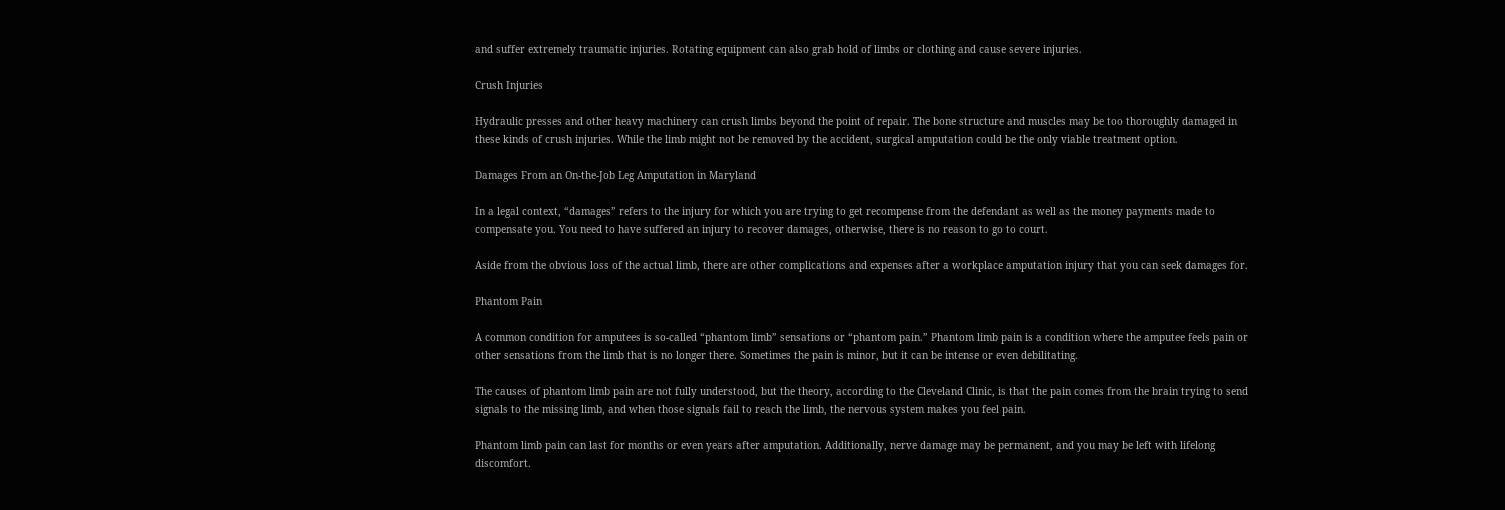and suffer extremely traumatic injuries. Rotating equipment can also grab hold of limbs or clothing and cause severe injuries.

Crush Injuries

Hydraulic presses and other heavy machinery can crush limbs beyond the point of repair. The bone structure and muscles may be too thoroughly damaged in these kinds of crush injuries. While the limb might not be removed by the accident, surgical amputation could be the only viable treatment option.

Damages From an On-the-Job Leg Amputation in Maryland

In a legal context, “damages” refers to the injury for which you are trying to get recompense from the defendant as well as the money payments made to compensate you. You need to have suffered an injury to recover damages, otherwise, there is no reason to go to court.

Aside from the obvious loss of the actual limb, there are other complications and expenses after a workplace amputation injury that you can seek damages for.

Phantom Pain

A common condition for amputees is so-called “phantom limb” sensations or “phantom pain.” Phantom limb pain is a condition where the amputee feels pain or other sensations from the limb that is no longer there. Sometimes the pain is minor, but it can be intense or even debilitating.

The causes of phantom limb pain are not fully understood, but the theory, according to the Cleveland Clinic, is that the pain comes from the brain trying to send signals to the missing limb, and when those signals fail to reach the limb, the nervous system makes you feel pain.

Phantom limb pain can last for months or even years after amputation. Additionally, nerve damage may be permanent, and you may be left with lifelong discomfort.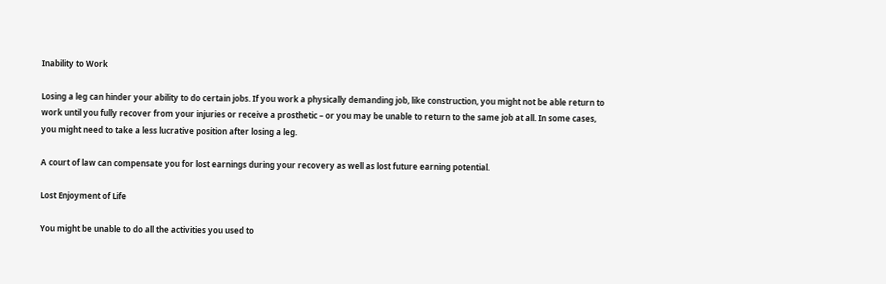Inability to Work

Losing a leg can hinder your ability to do certain jobs. If you work a physically demanding job, like construction, you might not be able return to work until you fully recover from your injuries or receive a prosthetic – or you may be unable to return to the same job at all. In some cases, you might need to take a less lucrative position after losing a leg.

A court of law can compensate you for lost earnings during your recovery as well as lost future earning potential.

Lost Enjoyment of Life

You might be unable to do all the activities you used to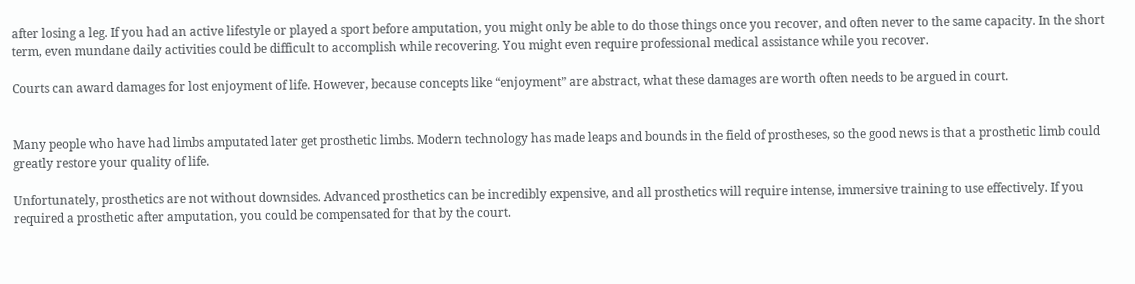after losing a leg. If you had an active lifestyle or played a sport before amputation, you might only be able to do those things once you recover, and often never to the same capacity. In the short term, even mundane daily activities could be difficult to accomplish while recovering. You might even require professional medical assistance while you recover.

Courts can award damages for lost enjoyment of life. However, because concepts like “enjoyment” are abstract, what these damages are worth often needs to be argued in court.


Many people who have had limbs amputated later get prosthetic limbs. Modern technology has made leaps and bounds in the field of prostheses, so the good news is that a prosthetic limb could greatly restore your quality of life.

Unfortunately, prosthetics are not without downsides. Advanced prosthetics can be incredibly expensive, and all prosthetics will require intense, immersive training to use effectively. If you required a prosthetic after amputation, you could be compensated for that by the court.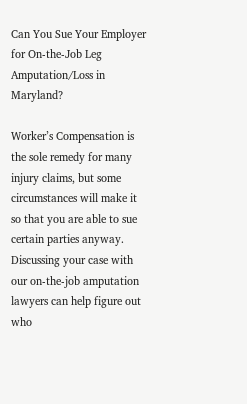Can You Sue Your Employer for On-the-Job Leg Amputation/Loss in Maryland?

Worker’s Compensation is the sole remedy for many injury claims, but some circumstances will make it so that you are able to sue certain parties anyway. Discussing your case with our on-the-job amputation lawyers can help figure out who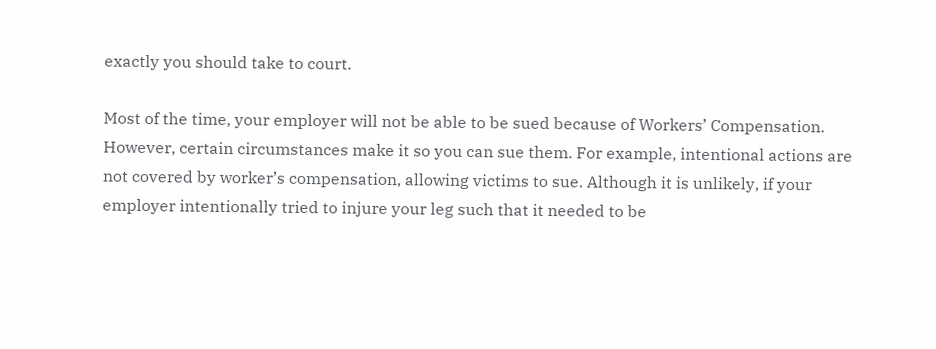exactly you should take to court.

Most of the time, your employer will not be able to be sued because of Workers’ Compensation. However, certain circumstances make it so you can sue them. For example, intentional actions are not covered by worker’s compensation, allowing victims to sue. Although it is unlikely, if your employer intentionally tried to injure your leg such that it needed to be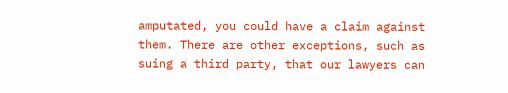amputated, you could have a claim against them. There are other exceptions, such as suing a third party, that our lawyers can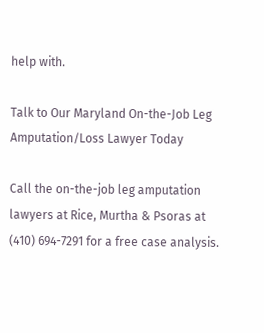help with.

Talk to Our Maryland On-the-Job Leg Amputation/Loss Lawyer Today

Call the on-the-job leg amputation lawyers at Rice, Murtha & Psoras at (410) 694-7291 for a free case analysis.